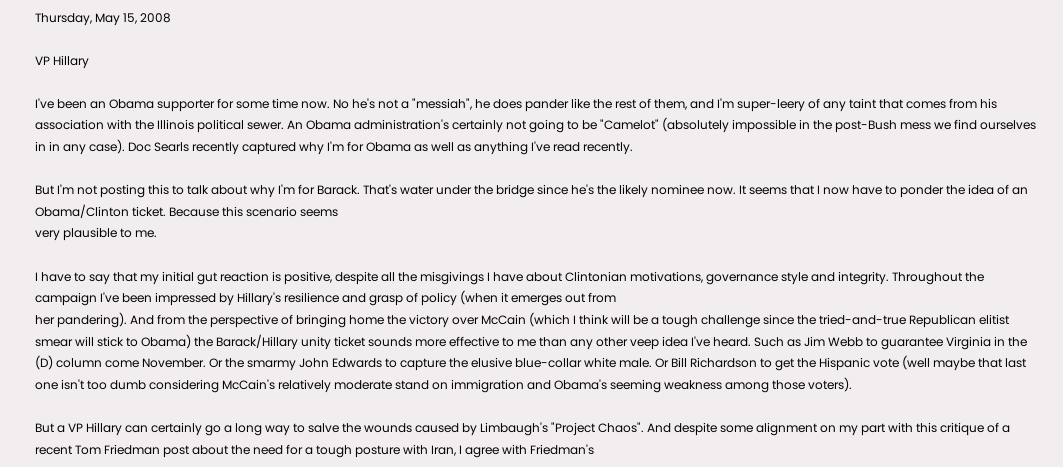Thursday, May 15, 2008

VP Hillary

I've been an Obama supporter for some time now. No he's not a "messiah", he does pander like the rest of them, and I'm super-leery of any taint that comes from his association with the Illinois political sewer. An Obama administration's certainly not going to be "Camelot" (absolutely impossible in the post-Bush mess we find ourselves in in any case). Doc Searls recently captured why I'm for Obama as well as anything I've read recently.

But I'm not posting this to talk about why I'm for Barack. That's water under the bridge since he's the likely nominee now. It seems that I now have to ponder the idea of an Obama/Clinton ticket. Because this scenario seems
very plausible to me.

I have to say that my initial gut reaction is positive, despite all the misgivings I have about Clintonian motivations, governance style and integrity. Throughout the campaign I've been impressed by Hillary's resilience and grasp of policy (when it emerges out from
her pandering). And from the perspective of bringing home the victory over McCain (which I think will be a tough challenge since the tried-and-true Republican elitist smear will stick to Obama) the Barack/Hillary unity ticket sounds more effective to me than any other veep idea I've heard. Such as Jim Webb to guarantee Virginia in the (D) column come November. Or the smarmy John Edwards to capture the elusive blue-collar white male. Or Bill Richardson to get the Hispanic vote (well maybe that last one isn't too dumb considering McCain's relatively moderate stand on immigration and Obama's seeming weakness among those voters).

But a VP Hillary can certainly go a long way to salve the wounds caused by Limbaugh's "Project Chaos". And despite some alignment on my part with this critique of a recent Tom Friedman post about the need for a tough posture with Iran, I agree with Friedman's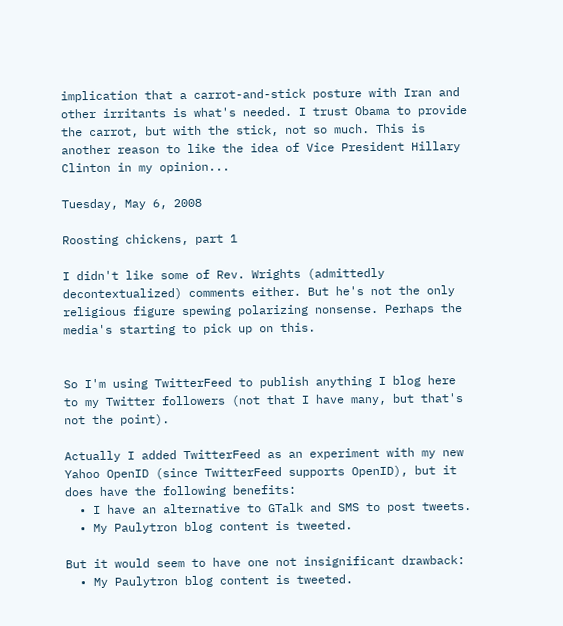implication that a carrot-and-stick posture with Iran and other irritants is what's needed. I trust Obama to provide the carrot, but with the stick, not so much. This is another reason to like the idea of Vice President Hillary Clinton in my opinion...

Tuesday, May 6, 2008

Roosting chickens, part 1

I didn't like some of Rev. Wrights (admittedly decontextualized) comments either. But he's not the only religious figure spewing polarizing nonsense. Perhaps the media's starting to pick up on this.


So I'm using TwitterFeed to publish anything I blog here to my Twitter followers (not that I have many, but that's not the point).

Actually I added TwitterFeed as an experiment with my new Yahoo OpenID (since TwitterFeed supports OpenID), but it does have the following benefits:
  • I have an alternative to GTalk and SMS to post tweets.
  • My Paulytron blog content is tweeted.

But it would seem to have one not insignificant drawback:
  • My Paulytron blog content is tweeted.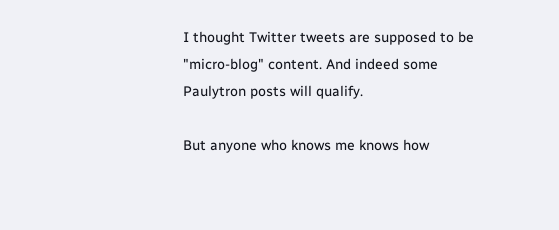I thought Twitter tweets are supposed to be "micro-blog" content. And indeed some Paulytron posts will qualify.

But anyone who knows me knows how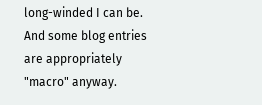long-winded I can be. And some blog entries are appropriately "macro" anyway.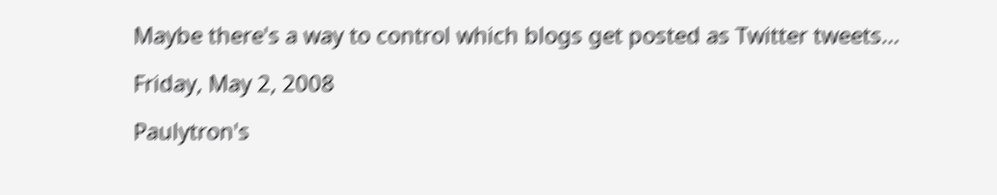Maybe there's a way to control which blogs get posted as Twitter tweets...

Friday, May 2, 2008

Paulytron's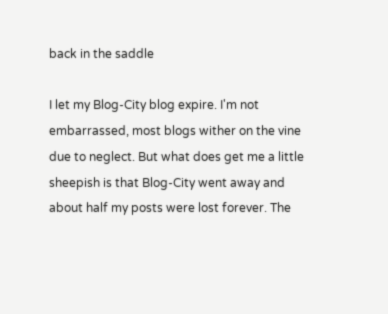back in the saddle

I let my Blog-City blog expire. I'm not embarrassed, most blogs wither on the vine due to neglect. But what does get me a little sheepish is that Blog-City went away and about half my posts were lost forever. The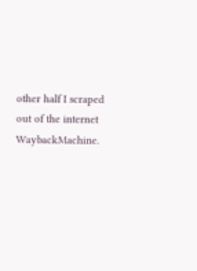other half I scraped out of the internet WaybackMachine.